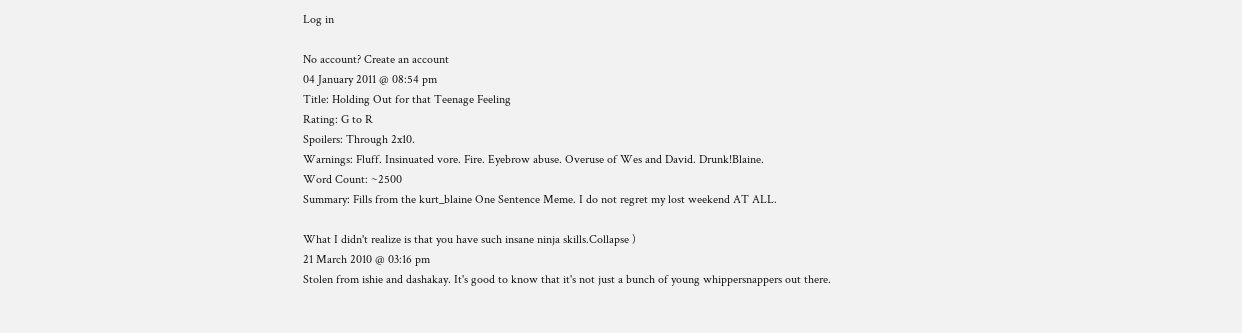Log in

No account? Create an account
04 January 2011 @ 08:54 pm
Title: Holding Out for that Teenage Feeling
Rating: G to R
Spoilers: Through 2x10.
Warnings: Fluff. Insinuated vore. Fire. Eyebrow abuse. Overuse of Wes and David. Drunk!Blaine.
Word Count: ~2500
Summary: Fills from the kurt_blaine One Sentence Meme. I do not regret my lost weekend AT ALL.

What I didn't realize is that you have such insane ninja skills.Collapse )
21 March 2010 @ 03:16 pm
Stolen from ishie and dashakay. It's good to know that it's not just a bunch of young whippersnappers out there.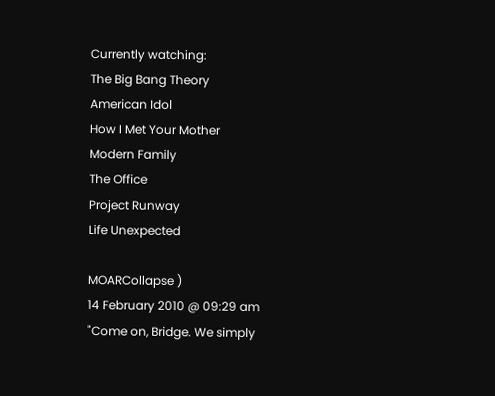Currently watching:
The Big Bang Theory
American Idol
How I Met Your Mother
Modern Family
The Office
Project Runway
Life Unexpected

MOARCollapse )
14 February 2010 @ 09:29 am
"Come on, Bridge. We simply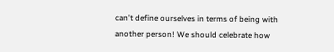can't define ourselves in terms of being with another person! We should celebrate how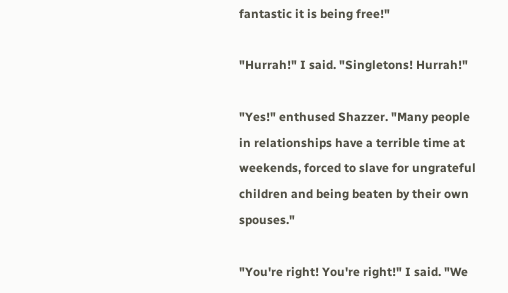fantastic it is being free!"

"Hurrah!" I said. "Singletons! Hurrah!"

"Yes!" enthused Shazzer. "Many people in relationships have a terrible time at weekends, forced to slave for ungrateful children and being beaten by their own spouses."

"You're right! You're right!" I said. "We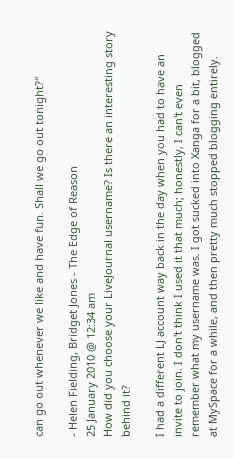can go out whenever we like and have fun. Shall we go out tonight?"

- Helen Fielding, Bridget Jones - The Edge of Reason
25 January 2010 @ 12:34 am
How did you choose your LiveJournal username? Is there an interesting story behind it?

I had a different LJ account way back in the day when you had to have an invite to join. I don't think I used it that much; honestly, I can't even remember what my username was. I got sucked into Xanga for a bit, blogged at MySpace for a while, and then pretty much stopped blogging entirely.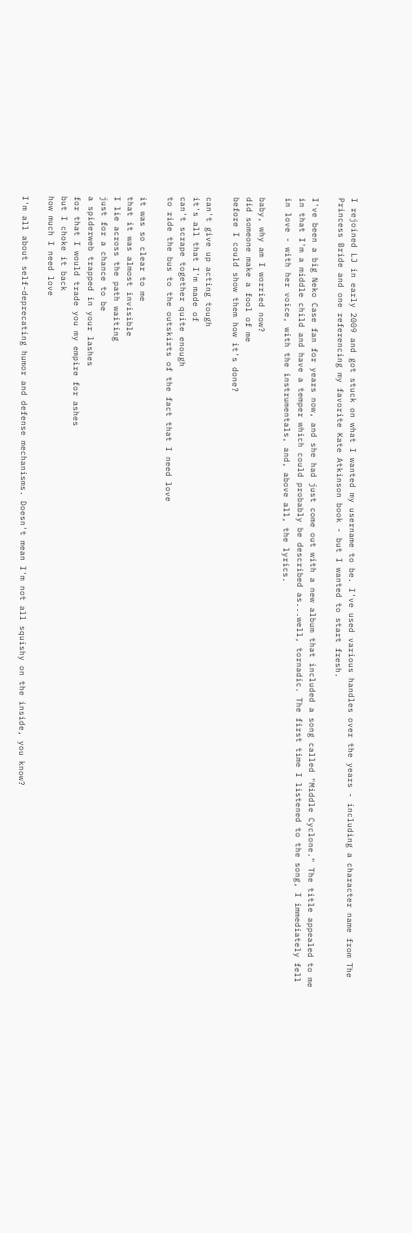I rejoined LJ in early 2009 and got stuck on what I wanted my username to be. I've used various handles over the years - including a character name from The Princess Bride and one referencing my favorite Kate Atkinson book - but I wanted to start fresh.

I've been a big Neko Case fan for years now, and she had just come out with a new album that included a song called "Middle Cyclone." The title appealed to me in that I'm a middle child and have a temper which could probably be described as...well, tornadic. The first time I listened to the song, I immediately fell in love - with her voice, with the instrumentals, and, above all, the lyrics.

baby, why am I worried now?
did someone make a fool of me
before I could show them how it's done?

can't give up acting tough
it's all that I'm made of
can't scrape together quite enough
to ride the bus to the outskirts of the fact that I need love

it was so clear to me
that it was almost invisible
I lie across the path waiting
just for a chance to be
a spiderweb trapped in your lashes
for that I would trade you my empire for ashes
but I choke it back
how much I need love

I'm all about self-deprecating humor and defense mechanisms. Doesn't mean I'm not all squishy on the inside, you know?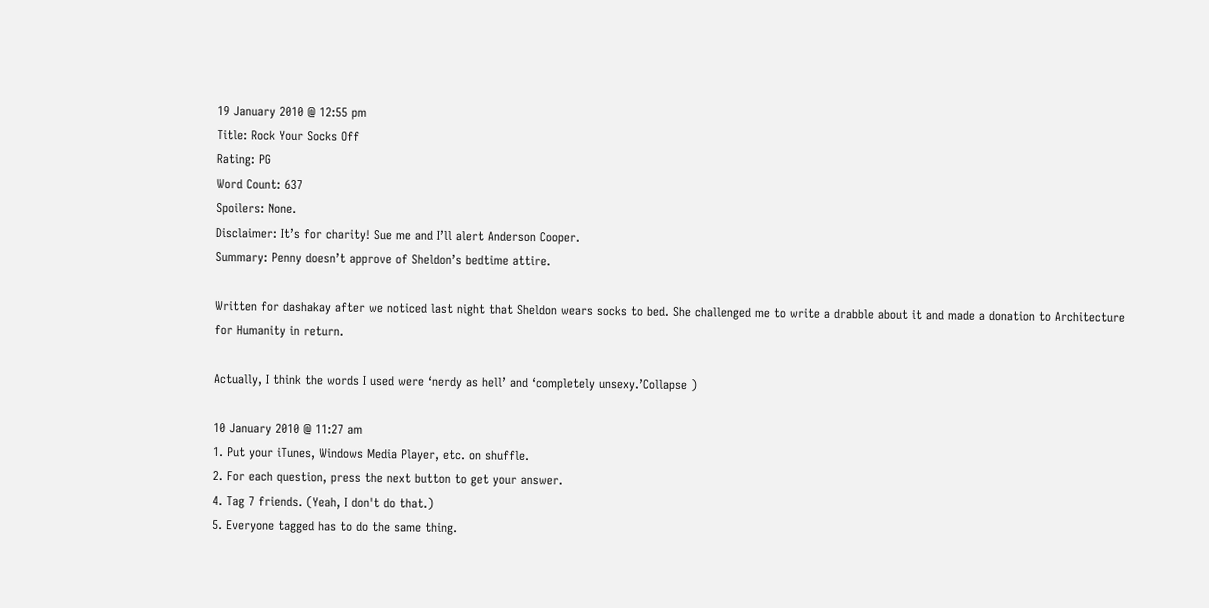19 January 2010 @ 12:55 pm
Title: Rock Your Socks Off
Rating: PG
Word Count: 637
Spoilers: None.
Disclaimer: It’s for charity! Sue me and I’ll alert Anderson Cooper.
Summary: Penny doesn’t approve of Sheldon’s bedtime attire.

Written for dashakay after we noticed last night that Sheldon wears socks to bed. She challenged me to write a drabble about it and made a donation to Architecture for Humanity in return.

Actually, I think the words I used were ‘nerdy as hell’ and ‘completely unsexy.’Collapse )

10 January 2010 @ 11:27 am
1. Put your iTunes, Windows Media Player, etc. on shuffle.
2. For each question, press the next button to get your answer.
4. Tag 7 friends. (Yeah, I don't do that.)
5. Everyone tagged has to do the same thing.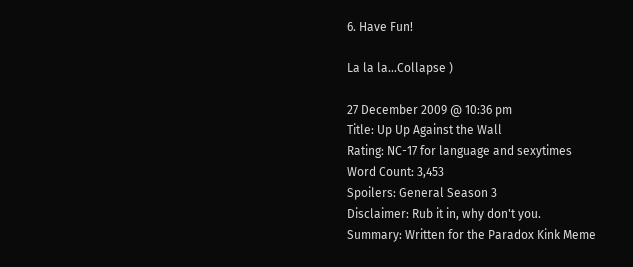6. Have Fun!

La la la...Collapse )

27 December 2009 @ 10:36 pm
Title: Up Up Against the Wall
Rating: NC-17 for language and sexytimes
Word Count: 3,453
Spoilers: General Season 3
Disclaimer: Rub it in, why don't you.
Summary: Written for the Paradox Kink Meme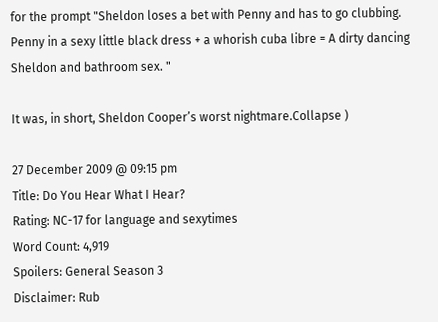for the prompt "Sheldon loses a bet with Penny and has to go clubbing. Penny in a sexy little black dress + a whorish cuba libre = A dirty dancing Sheldon and bathroom sex. "

It was, in short, Sheldon Cooper’s worst nightmare.Collapse )

27 December 2009 @ 09:15 pm
Title: Do You Hear What I Hear?
Rating: NC-17 for language and sexytimes
Word Count: 4,919
Spoilers: General Season 3
Disclaimer: Rub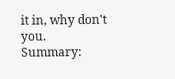it in, why don't you.
Summary: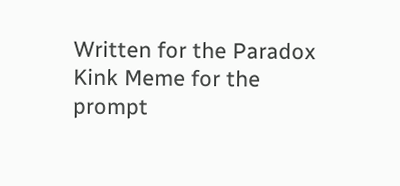Written for the Paradox Kink Meme for the prompt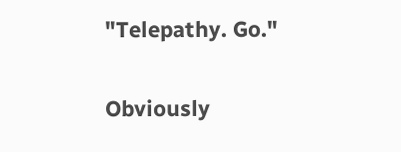"Telepathy. Go."

Obviously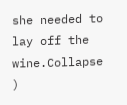she needed to lay off the wine.Collapse )